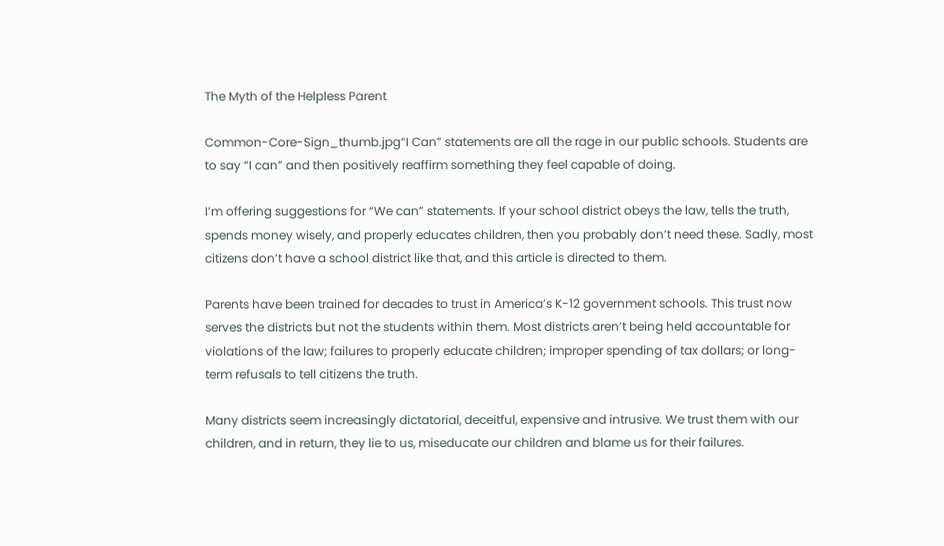The Myth of the Helpless Parent

Common-Core-Sign_thumb.jpg“I Can” statements are all the rage in our public schools. Students are to say “I can” and then positively reaffirm something they feel capable of doing.

I’m offering suggestions for “We can” statements. If your school district obeys the law, tells the truth, spends money wisely, and properly educates children, then you probably don’t need these. Sadly, most citizens don’t have a school district like that, and this article is directed to them.

Parents have been trained for decades to trust in America’s K-12 government schools. This trust now serves the districts but not the students within them. Most districts aren’t being held accountable for violations of the law; failures to properly educate children; improper spending of tax dollars; or long-term refusals to tell citizens the truth.

Many districts seem increasingly dictatorial, deceitful, expensive and intrusive. We trust them with our children, and in return, they lie to us, miseducate our children and blame us for their failures.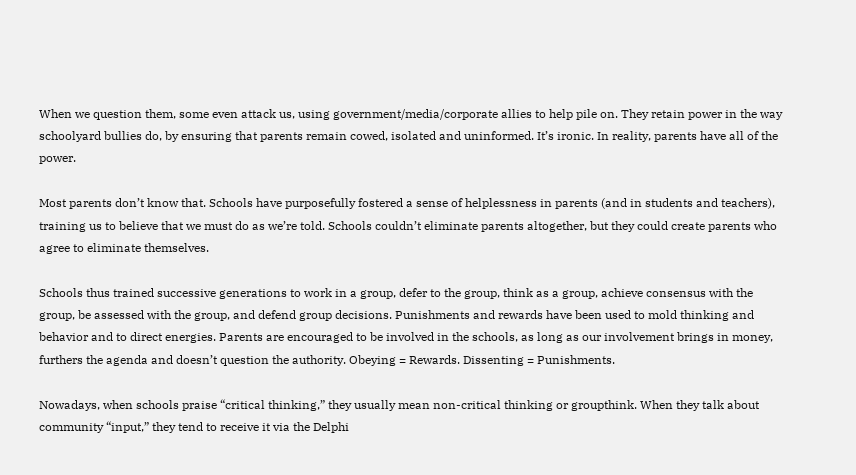When we question them, some even attack us, using government/media/corporate allies to help pile on. They retain power in the way schoolyard bullies do, by ensuring that parents remain cowed, isolated and uninformed. It’s ironic. In reality, parents have all of the power.

Most parents don’t know that. Schools have purposefully fostered a sense of helplessness in parents (and in students and teachers), training us to believe that we must do as we’re told. Schools couldn’t eliminate parents altogether, but they could create parents who agree to eliminate themselves.

Schools thus trained successive generations to work in a group, defer to the group, think as a group, achieve consensus with the group, be assessed with the group, and defend group decisions. Punishments and rewards have been used to mold thinking and behavior and to direct energies. Parents are encouraged to be involved in the schools, as long as our involvement brings in money, furthers the agenda and doesn’t question the authority. Obeying = Rewards. Dissenting = Punishments.

Nowadays, when schools praise “critical thinking,” they usually mean non-critical thinking or groupthink. When they talk about community “input,” they tend to receive it via the Delphi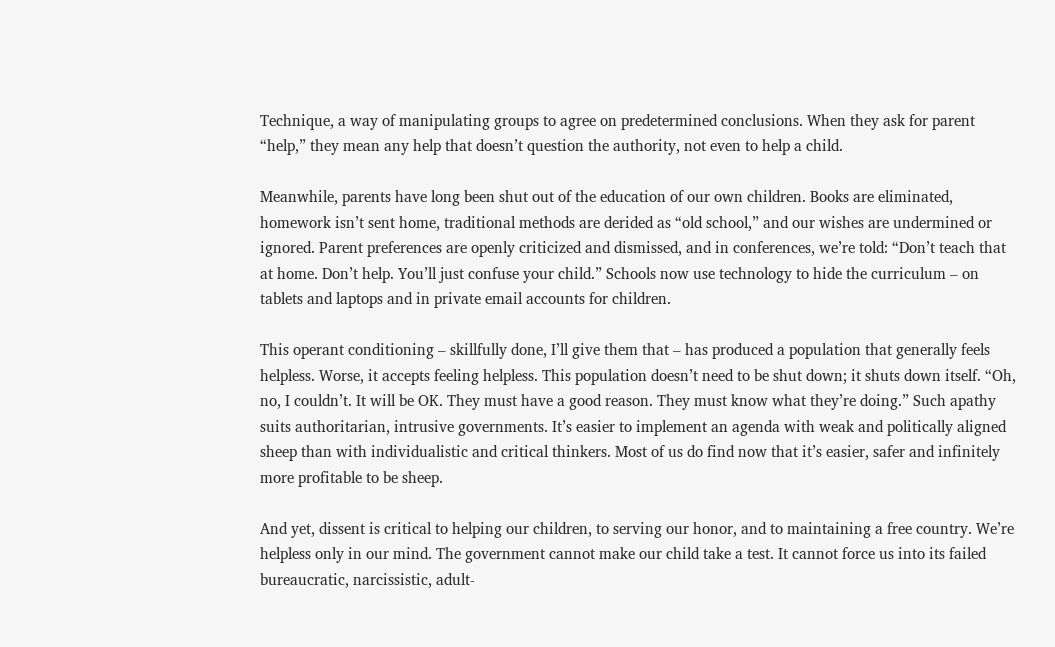Technique, a way of manipulating groups to agree on predetermined conclusions. When they ask for parent “help,” they mean any help that doesn’t question the authority, not even to help a child.

Meanwhile, parents have long been shut out of the education of our own children. Books are eliminated, homework isn’t sent home, traditional methods are derided as “old school,” and our wishes are undermined or ignored. Parent preferences are openly criticized and dismissed, and in conferences, we’re told: “Don’t teach that at home. Don’t help. You’ll just confuse your child.” Schools now use technology to hide the curriculum – on tablets and laptops and in private email accounts for children.

This operant conditioning – skillfully done, I’ll give them that – has produced a population that generally feels helpless. Worse, it accepts feeling helpless. This population doesn’t need to be shut down; it shuts down itself. “Oh, no, I couldn’t. It will be OK. They must have a good reason. They must know what they’re doing.” Such apathy suits authoritarian, intrusive governments. It’s easier to implement an agenda with weak and politically aligned sheep than with individualistic and critical thinkers. Most of us do find now that it’s easier, safer and infinitely more profitable to be sheep.

And yet, dissent is critical to helping our children, to serving our honor, and to maintaining a free country. We’re helpless only in our mind. The government cannot make our child take a test. It cannot force us into its failed bureaucratic, narcissistic, adult-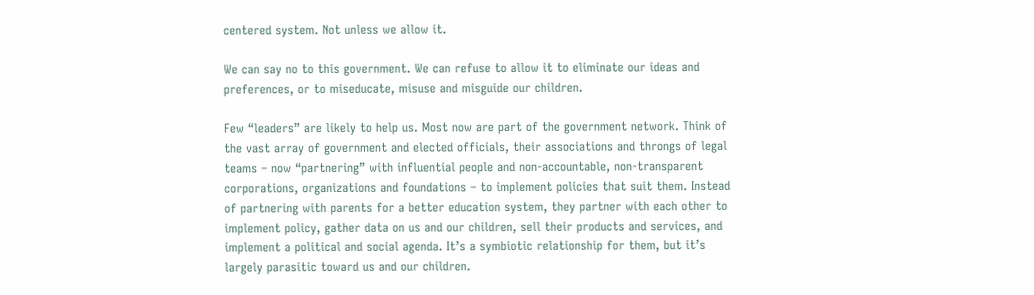centered system. Not unless we allow it.

We can say no to this government. We can refuse to allow it to eliminate our ideas and preferences, or to miseducate, misuse and misguide our children.

Few “leaders” are likely to help us. Most now are part of the government network. Think of the vast array of government and elected officials, their associations and throngs of legal teams – now “partnering” with influential people and non-accountable, non-transparent corporations, organizations and foundations – to implement policies that suit them. Instead of partnering with parents for a better education system, they partner with each other to implement policy, gather data on us and our children, sell their products and services, and implement a political and social agenda. It’s a symbiotic relationship for them, but it’s largely parasitic toward us and our children.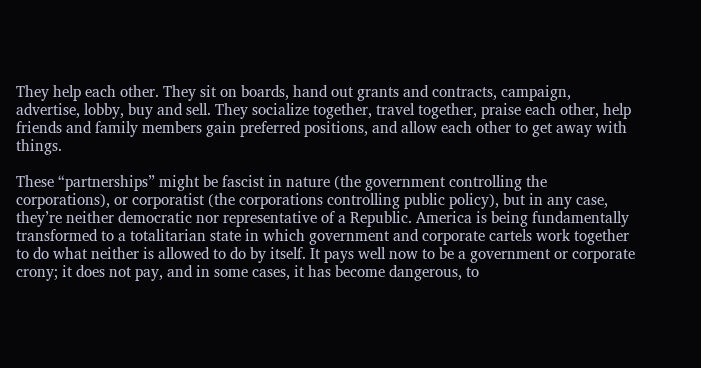They help each other. They sit on boards, hand out grants and contracts, campaign, advertise, lobby, buy and sell. They socialize together, travel together, praise each other, help friends and family members gain preferred positions, and allow each other to get away with things.

These “partnerships” might be fascist in nature (the government controlling the corporations), or corporatist (the corporations controlling public policy), but in any case, they’re neither democratic nor representative of a Republic. America is being fundamentally transformed to a totalitarian state in which government and corporate cartels work together to do what neither is allowed to do by itself. It pays well now to be a government or corporate crony; it does not pay, and in some cases, it has become dangerous, to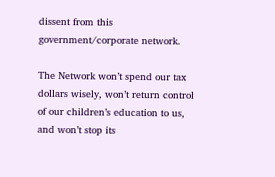dissent from this government/corporate network.

The Network won’t spend our tax dollars wisely, won’t return control of our children’s education to us, and won’t stop its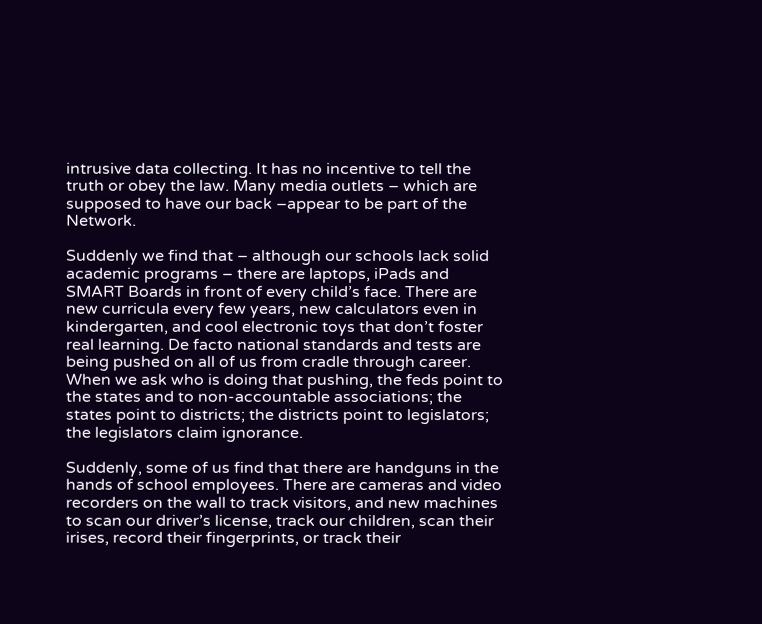intrusive data collecting. It has no incentive to tell the truth or obey the law. Many media outlets – which are supposed to have our back –appear to be part of the Network.

Suddenly we find that – although our schools lack solid academic programs – there are laptops, iPads and SMART Boards in front of every child’s face. There are new curricula every few years, new calculators even in kindergarten, and cool electronic toys that don’t foster real learning. De facto national standards and tests are being pushed on all of us from cradle through career. When we ask who is doing that pushing, the feds point to the states and to non-accountable associations; the states point to districts; the districts point to legislators; the legislators claim ignorance.

Suddenly, some of us find that there are handguns in the hands of school employees. There are cameras and video recorders on the wall to track visitors, and new machines to scan our driver’s license, track our children, scan their irises, record their fingerprints, or track their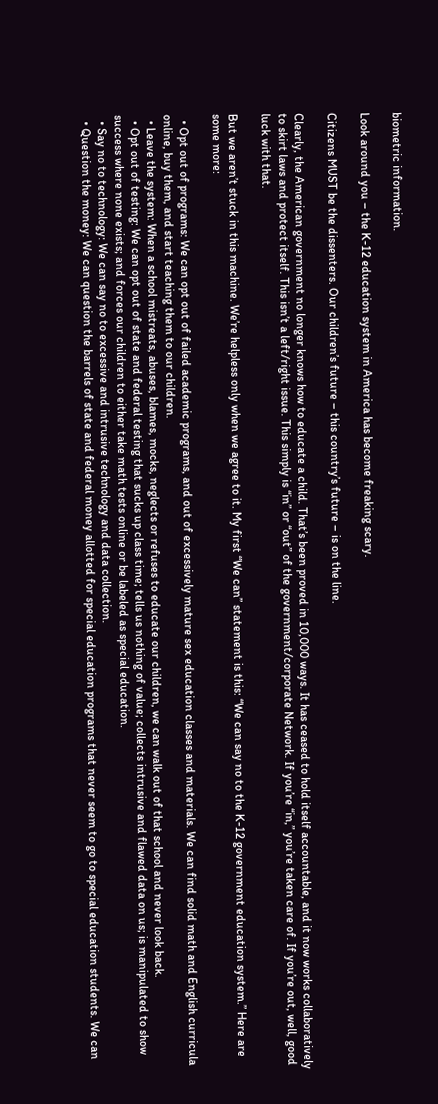biometric information.

Look around you – the K-12 education system in America has become freaking scary.

Citizens MUST be the dissenters. Our children’s future – this country’s future – is on the line.

Clearly, the American government no longer knows how to educate a child. That’s been proved in 10,000 ways. It has ceased to hold itself accountable, and it now works collaboratively to skirt laws and protect itself. This isn’t a left/right issue. This simply is “in” or “out” of the government/corporate Network. If you’re “in,” you’re taken care of. If you’re out, well, good luck with that.

But we aren’t stuck in this machine. We’re helpless only when we agree to it. My first “We can” statement is this: “We can say no to the K-12 government education system.” Here are some more:

  • Opt out of programs: We can opt out of failed academic programs, and out of excessively mature sex education classes and materials. We can find solid math and English curricula online, buy them, and start teaching them to our children.
  • Leave the system: When a school mistreats, abuses, blames, mocks, neglects or refuses to educate our children, we can walk out of that school and never look back.
  • Opt out of testing: We can opt out of state and federal testing that sucks up class time; tells us nothing of value; collects intrusive and flawed data on us; is manipulated to show success where none exists; and forces our children to either take math tests online or be labeled as special education.
  • Say no to technology: We can say no to excessive and intrusive technology and data collection.
  • Question the money: We can question the barrels of state and federal money allotted for special education programs that never seem to go to special education students. We can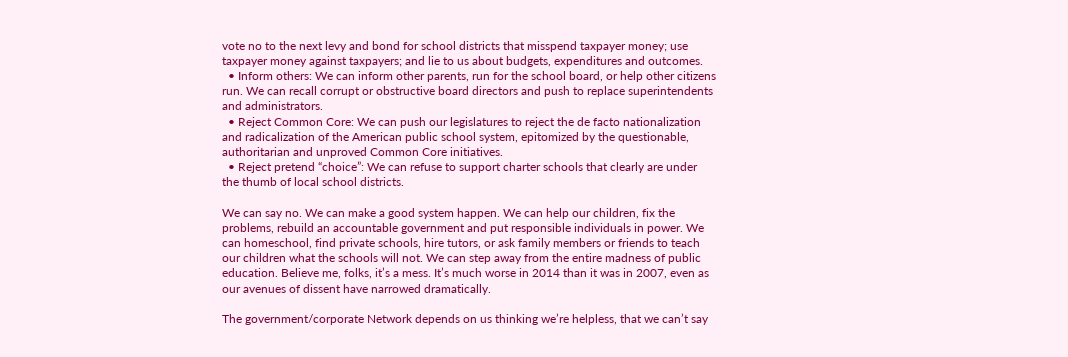vote no to the next levy and bond for school districts that misspend taxpayer money; use taxpayer money against taxpayers; and lie to us about budgets, expenditures and outcomes.
  • Inform others: We can inform other parents, run for the school board, or help other citizens run. We can recall corrupt or obstructive board directors and push to replace superintendents and administrators.
  • Reject Common Core: We can push our legislatures to reject the de facto nationalization and radicalization of the American public school system, epitomized by the questionable, authoritarian and unproved Common Core initiatives.
  • Reject pretend “choice”: We can refuse to support charter schools that clearly are under the thumb of local school districts.

We can say no. We can make a good system happen. We can help our children, fix the problems, rebuild an accountable government and put responsible individuals in power. We can homeschool, find private schools, hire tutors, or ask family members or friends to teach our children what the schools will not. We can step away from the entire madness of public education. Believe me, folks, it’s a mess. It’s much worse in 2014 than it was in 2007, even as our avenues of dissent have narrowed dramatically.

The government/corporate Network depends on us thinking we’re helpless, that we can’t say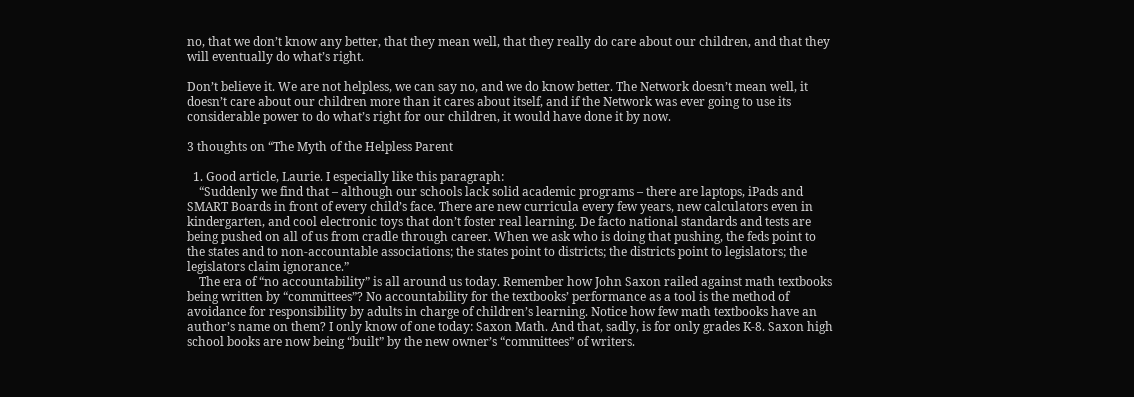no, that we don’t know any better, that they mean well, that they really do care about our children, and that they will eventually do what’s right.

Don’t believe it. We are not helpless, we can say no, and we do know better. The Network doesn’t mean well, it doesn’t care about our children more than it cares about itself, and if the Network was ever going to use its considerable power to do what’s right for our children, it would have done it by now.

3 thoughts on “The Myth of the Helpless Parent

  1. Good article, Laurie. I especially like this paragraph:
    “Suddenly we find that – although our schools lack solid academic programs – there are laptops, iPads and SMART Boards in front of every child’s face. There are new curricula every few years, new calculators even in kindergarten, and cool electronic toys that don’t foster real learning. De facto national standards and tests are being pushed on all of us from cradle through career. When we ask who is doing that pushing, the feds point to the states and to non-accountable associations; the states point to districts; the districts point to legislators; the legislators claim ignorance.”
    The era of “no accountability” is all around us today. Remember how John Saxon railed against math textbooks being written by “committees”? No accountability for the textbooks’ performance as a tool is the method of avoidance for responsibility by adults in charge of children’s learning. Notice how few math textbooks have an author’s name on them? I only know of one today: Saxon Math. And that, sadly, is for only grades K-8. Saxon high school books are now being “built” by the new owner’s “committees” of writers.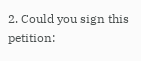2. Could you sign this petition: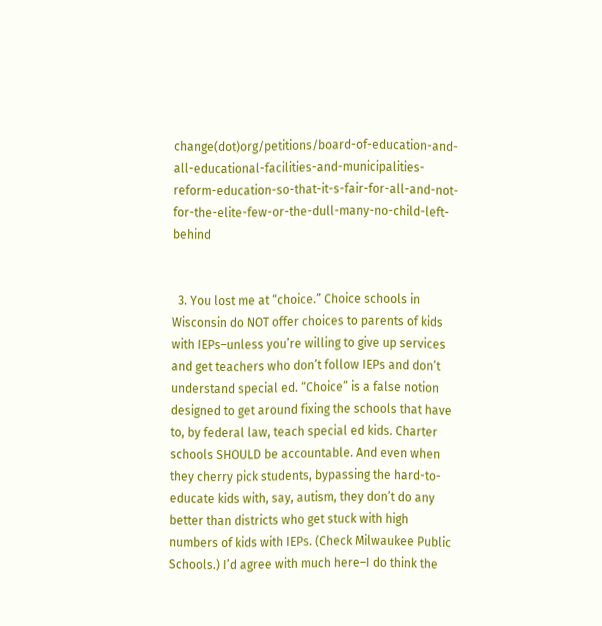change(dot)org/petitions/board-of-education-and-all-educational-facilities-and-municipalities-reform-education-so-that-it-s-fair-for-all-and-not-for-the-elite-few-or-the-dull-many-no-child-left-behind


  3. You lost me at “choice.” Choice schools in Wisconsin do NOT offer choices to parents of kids with IEPs–unless you’re willing to give up services and get teachers who don’t follow IEPs and don’t understand special ed. “Choice” is a false notion designed to get around fixing the schools that have to, by federal law, teach special ed kids. Charter schools SHOULD be accountable. And even when they cherry pick students, bypassing the hard-to-educate kids with, say, autism, they don’t do any better than districts who get stuck with high numbers of kids with IEPs. (Check Milwaukee Public Schools.) I’d agree with much here–I do think the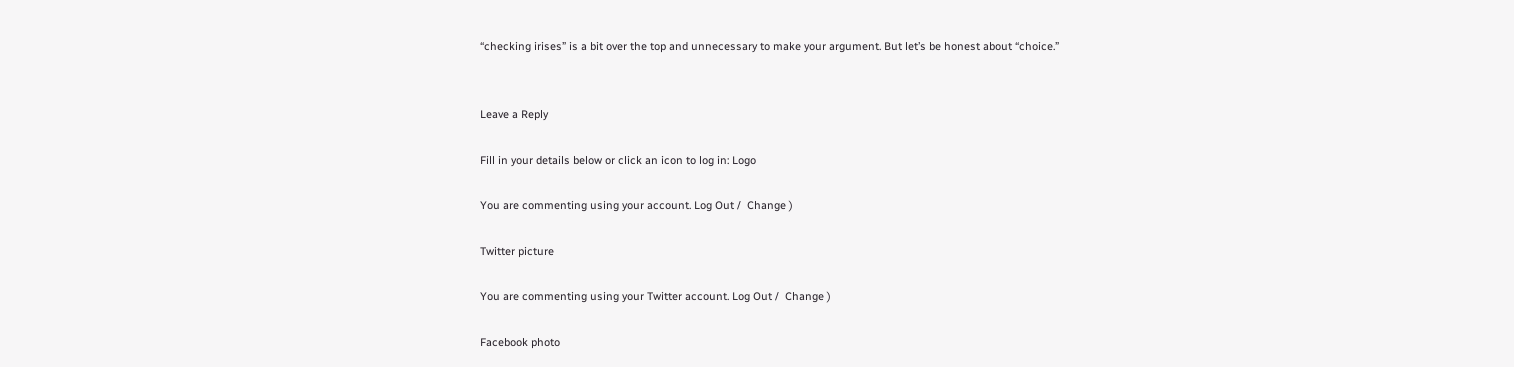“checking irises” is a bit over the top and unnecessary to make your argument. But let’s be honest about “choice.”


Leave a Reply

Fill in your details below or click an icon to log in: Logo

You are commenting using your account. Log Out /  Change )

Twitter picture

You are commenting using your Twitter account. Log Out /  Change )

Facebook photo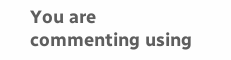You are commenting using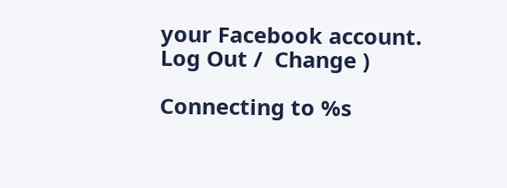your Facebook account. Log Out /  Change )

Connecting to %s